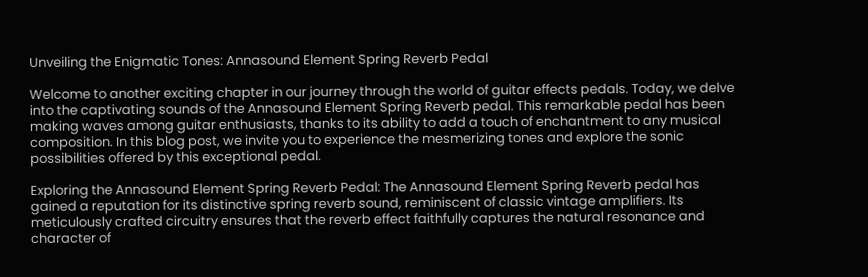Unveiling the Enigmatic Tones: Annasound Element Spring Reverb Pedal

Welcome to another exciting chapter in our journey through the world of guitar effects pedals. Today, we delve into the captivating sounds of the Annasound Element Spring Reverb pedal. This remarkable pedal has been making waves among guitar enthusiasts, thanks to its ability to add a touch of enchantment to any musical composition. In this blog post, we invite you to experience the mesmerizing tones and explore the sonic possibilities offered by this exceptional pedal.

Exploring the Annasound Element Spring Reverb Pedal: The Annasound Element Spring Reverb pedal has gained a reputation for its distinctive spring reverb sound, reminiscent of classic vintage amplifiers. Its meticulously crafted circuitry ensures that the reverb effect faithfully captures the natural resonance and character of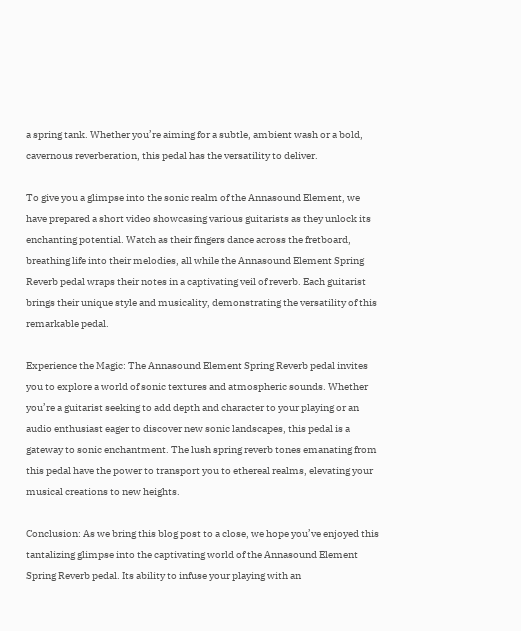a spring tank. Whether you’re aiming for a subtle, ambient wash or a bold, cavernous reverberation, this pedal has the versatility to deliver.

To give you a glimpse into the sonic realm of the Annasound Element, we have prepared a short video showcasing various guitarists as they unlock its enchanting potential. Watch as their fingers dance across the fretboard, breathing life into their melodies, all while the Annasound Element Spring Reverb pedal wraps their notes in a captivating veil of reverb. Each guitarist brings their unique style and musicality, demonstrating the versatility of this remarkable pedal.

Experience the Magic: The Annasound Element Spring Reverb pedal invites you to explore a world of sonic textures and atmospheric sounds. Whether you’re a guitarist seeking to add depth and character to your playing or an audio enthusiast eager to discover new sonic landscapes, this pedal is a gateway to sonic enchantment. The lush spring reverb tones emanating from this pedal have the power to transport you to ethereal realms, elevating your musical creations to new heights.

Conclusion: As we bring this blog post to a close, we hope you’ve enjoyed this tantalizing glimpse into the captivating world of the Annasound Element Spring Reverb pedal. Its ability to infuse your playing with an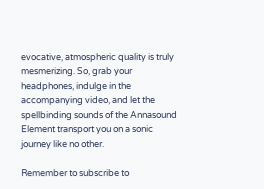evocative, atmospheric quality is truly mesmerizing. So, grab your headphones, indulge in the accompanying video, and let the spellbinding sounds of the Annasound Element transport you on a sonic journey like no other.

Remember to subscribe to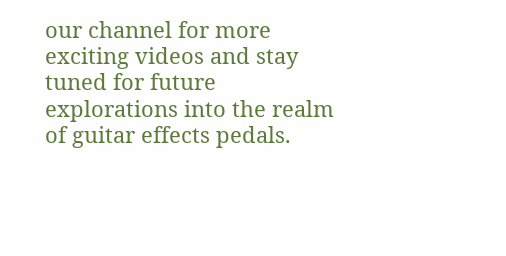our channel for more exciting videos and stay tuned for future explorations into the realm of guitar effects pedals.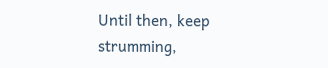Until then, keep strumming,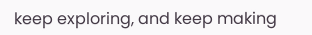keep exploring, and keep making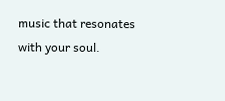music that resonates with your soul.